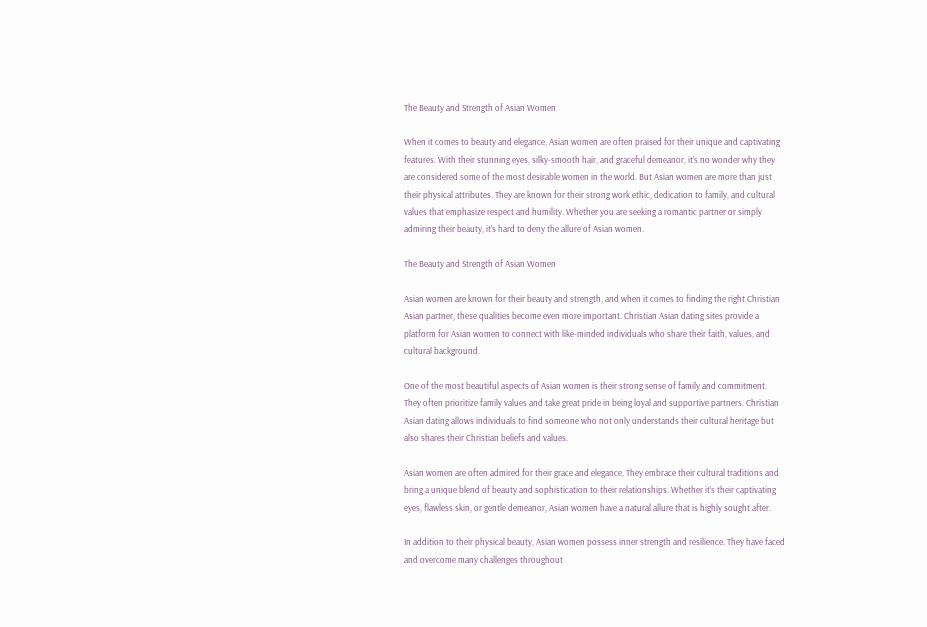The Beauty and Strength of Asian Women

When it comes to beauty and elegance, Asian women are often praised for their unique and captivating features. With their stunning eyes, silky-smooth hair, and graceful demeanor, it’s no wonder why they are considered some of the most desirable women in the world. But Asian women are more than just their physical attributes. They are known for their strong work ethic, dedication to family, and cultural values that emphasize respect and humility. Whether you are seeking a romantic partner or simply admiring their beauty, it’s hard to deny the allure of Asian women.

The Beauty and Strength of Asian Women

Asian women are known for their beauty and strength, and when it comes to finding the right Christian Asian partner, these qualities become even more important. Christian Asian dating sites provide a platform for Asian women to connect with like-minded individuals who share their faith, values, and cultural background.

One of the most beautiful aspects of Asian women is their strong sense of family and commitment. They often prioritize family values and take great pride in being loyal and supportive partners. Christian Asian dating allows individuals to find someone who not only understands their cultural heritage but also shares their Christian beliefs and values.

Asian women are often admired for their grace and elegance. They embrace their cultural traditions and bring a unique blend of beauty and sophistication to their relationships. Whether it’s their captivating eyes, flawless skin, or gentle demeanor, Asian women have a natural allure that is highly sought after.

In addition to their physical beauty, Asian women possess inner strength and resilience. They have faced and overcome many challenges throughout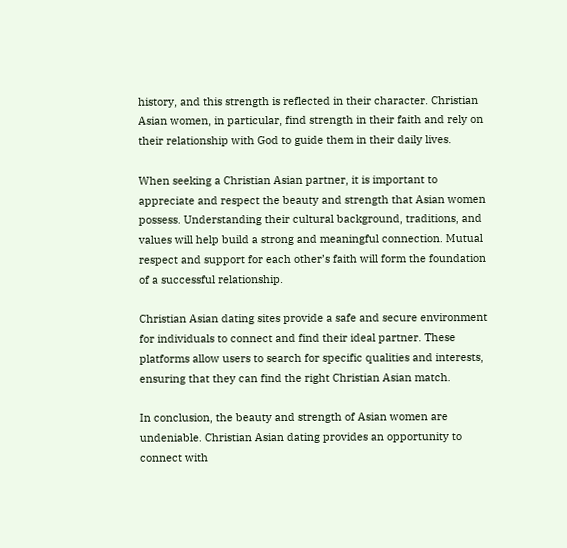history, and this strength is reflected in their character. Christian Asian women, in particular, find strength in their faith and rely on their relationship with God to guide them in their daily lives.

When seeking a Christian Asian partner, it is important to appreciate and respect the beauty and strength that Asian women possess. Understanding their cultural background, traditions, and values will help build a strong and meaningful connection. Mutual respect and support for each other’s faith will form the foundation of a successful relationship.

Christian Asian dating sites provide a safe and secure environment for individuals to connect and find their ideal partner. These platforms allow users to search for specific qualities and interests, ensuring that they can find the right Christian Asian match.

In conclusion, the beauty and strength of Asian women are undeniable. Christian Asian dating provides an opportunity to connect with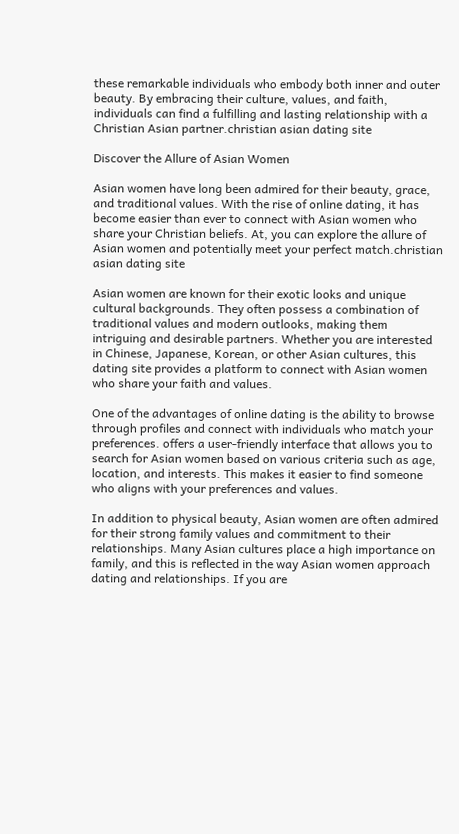these remarkable individuals who embody both inner and outer beauty. By embracing their culture, values, and faith, individuals can find a fulfilling and lasting relationship with a Christian Asian partner.christian asian dating site

Discover the Allure of Asian Women

Asian women have long been admired for their beauty, grace, and traditional values. With the rise of online dating, it has become easier than ever to connect with Asian women who share your Christian beliefs. At, you can explore the allure of Asian women and potentially meet your perfect match.christian asian dating site

Asian women are known for their exotic looks and unique cultural backgrounds. They often possess a combination of traditional values and modern outlooks, making them intriguing and desirable partners. Whether you are interested in Chinese, Japanese, Korean, or other Asian cultures, this dating site provides a platform to connect with Asian women who share your faith and values.

One of the advantages of online dating is the ability to browse through profiles and connect with individuals who match your preferences. offers a user-friendly interface that allows you to search for Asian women based on various criteria such as age, location, and interests. This makes it easier to find someone who aligns with your preferences and values.

In addition to physical beauty, Asian women are often admired for their strong family values and commitment to their relationships. Many Asian cultures place a high importance on family, and this is reflected in the way Asian women approach dating and relationships. If you are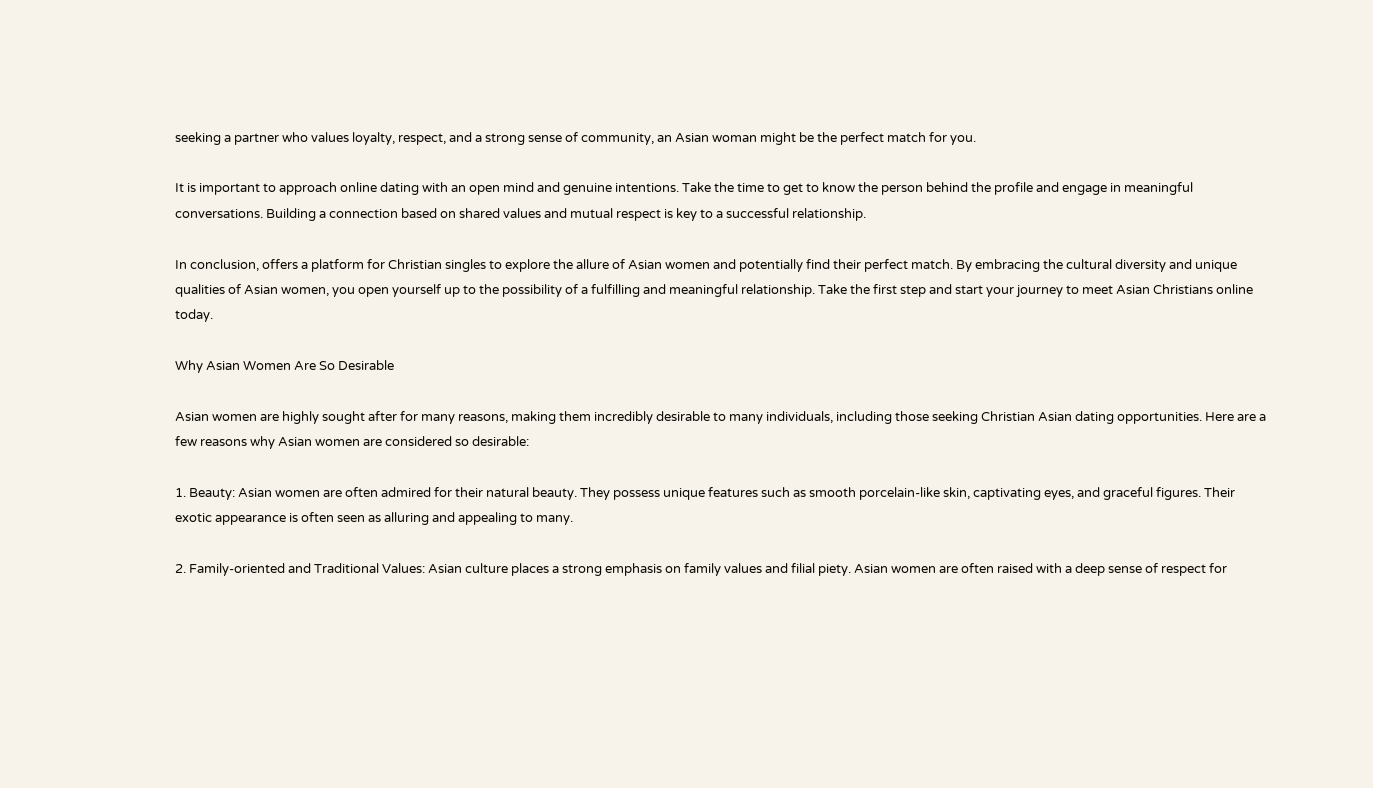seeking a partner who values loyalty, respect, and a strong sense of community, an Asian woman might be the perfect match for you.

It is important to approach online dating with an open mind and genuine intentions. Take the time to get to know the person behind the profile and engage in meaningful conversations. Building a connection based on shared values and mutual respect is key to a successful relationship.

In conclusion, offers a platform for Christian singles to explore the allure of Asian women and potentially find their perfect match. By embracing the cultural diversity and unique qualities of Asian women, you open yourself up to the possibility of a fulfilling and meaningful relationship. Take the first step and start your journey to meet Asian Christians online today.

Why Asian Women Are So Desirable

Asian women are highly sought after for many reasons, making them incredibly desirable to many individuals, including those seeking Christian Asian dating opportunities. Here are a few reasons why Asian women are considered so desirable:

1. Beauty: Asian women are often admired for their natural beauty. They possess unique features such as smooth porcelain-like skin, captivating eyes, and graceful figures. Their exotic appearance is often seen as alluring and appealing to many.

2. Family-oriented and Traditional Values: Asian culture places a strong emphasis on family values and filial piety. Asian women are often raised with a deep sense of respect for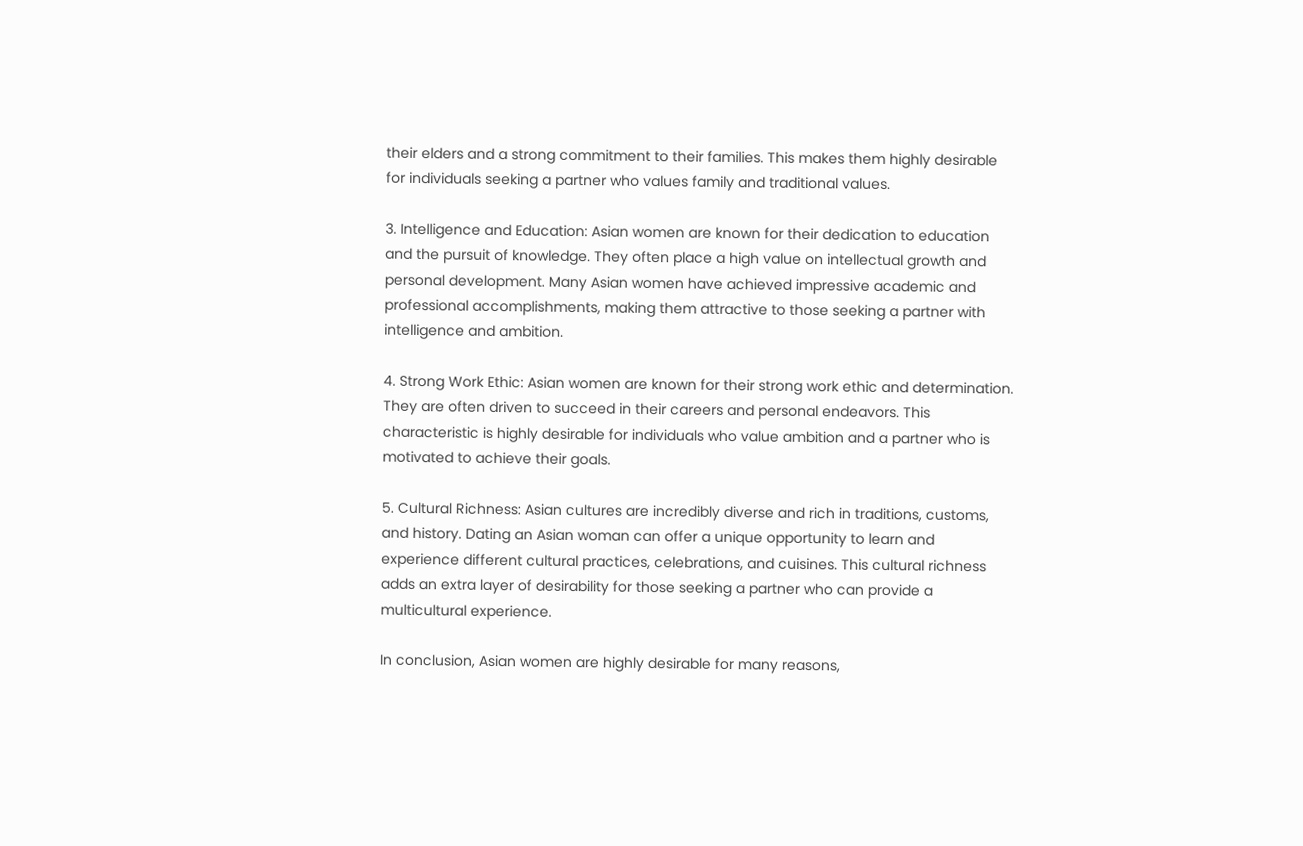their elders and a strong commitment to their families. This makes them highly desirable for individuals seeking a partner who values family and traditional values.

3. Intelligence and Education: Asian women are known for their dedication to education and the pursuit of knowledge. They often place a high value on intellectual growth and personal development. Many Asian women have achieved impressive academic and professional accomplishments, making them attractive to those seeking a partner with intelligence and ambition.

4. Strong Work Ethic: Asian women are known for their strong work ethic and determination. They are often driven to succeed in their careers and personal endeavors. This characteristic is highly desirable for individuals who value ambition and a partner who is motivated to achieve their goals.

5. Cultural Richness: Asian cultures are incredibly diverse and rich in traditions, customs, and history. Dating an Asian woman can offer a unique opportunity to learn and experience different cultural practices, celebrations, and cuisines. This cultural richness adds an extra layer of desirability for those seeking a partner who can provide a multicultural experience.

In conclusion, Asian women are highly desirable for many reasons,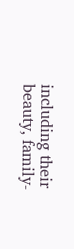including their beauty, family-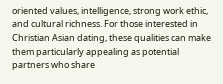oriented values, intelligence, strong work ethic, and cultural richness. For those interested in Christian Asian dating, these qualities can make them particularly appealing as potential partners who share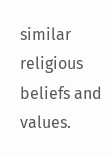similar religious beliefs and values.